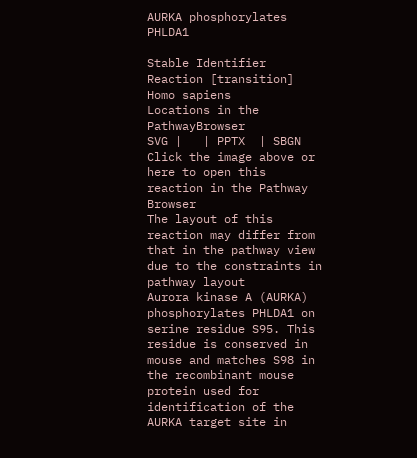AURKA phosphorylates PHLDA1

Stable Identifier
Reaction [transition]
Homo sapiens
Locations in the PathwayBrowser
SVG |   | PPTX  | SBGN
Click the image above or here to open this reaction in the Pathway Browser
The layout of this reaction may differ from that in the pathway view due to the constraints in pathway layout
Aurora kinase A (AURKA) phosphorylates PHLDA1 on serine residue S95. This residue is conserved in mouse and matches S98 in the recombinant mouse protein used for identification of the AURKA target site in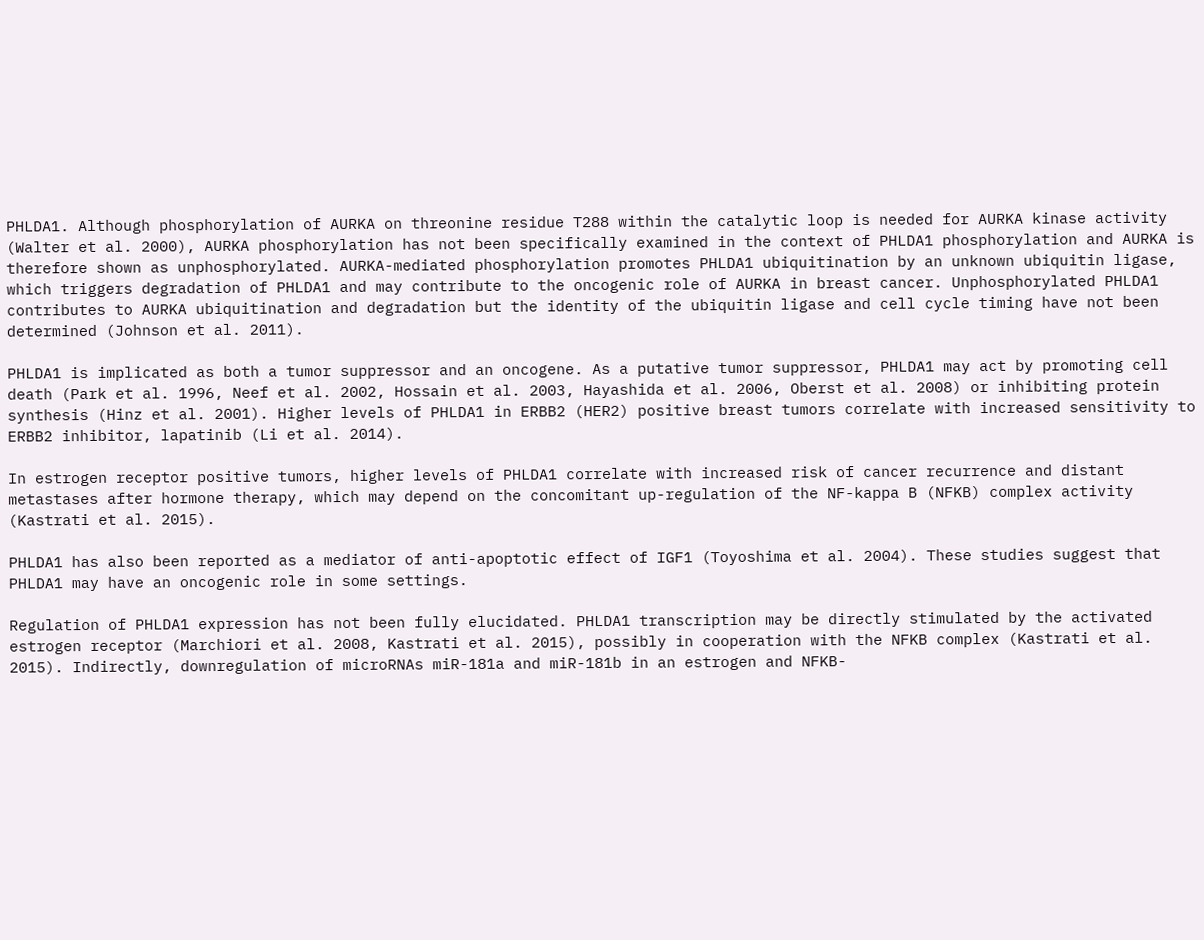PHLDA1. Although phosphorylation of AURKA on threonine residue T288 within the catalytic loop is needed for AURKA kinase activity (Walter et al. 2000), AURKA phosphorylation has not been specifically examined in the context of PHLDA1 phosphorylation and AURKA is therefore shown as unphosphorylated. AURKA-mediated phosphorylation promotes PHLDA1 ubiquitination by an unknown ubiquitin ligase, which triggers degradation of PHLDA1 and may contribute to the oncogenic role of AURKA in breast cancer. Unphosphorylated PHLDA1 contributes to AURKA ubiquitination and degradation but the identity of the ubiquitin ligase and cell cycle timing have not been determined (Johnson et al. 2011).

PHLDA1 is implicated as both a tumor suppressor and an oncogene. As a putative tumor suppressor, PHLDA1 may act by promoting cell death (Park et al. 1996, Neef et al. 2002, Hossain et al. 2003, Hayashida et al. 2006, Oberst et al. 2008) or inhibiting protein synthesis (Hinz et al. 2001). Higher levels of PHLDA1 in ERBB2 (HER2) positive breast tumors correlate with increased sensitivity to ERBB2 inhibitor, lapatinib (Li et al. 2014).

In estrogen receptor positive tumors, higher levels of PHLDA1 correlate with increased risk of cancer recurrence and distant metastases after hormone therapy, which may depend on the concomitant up-regulation of the NF-kappa B (NFKB) complex activity (Kastrati et al. 2015).

PHLDA1 has also been reported as a mediator of anti-apoptotic effect of IGF1 (Toyoshima et al. 2004). These studies suggest that PHLDA1 may have an oncogenic role in some settings.

Regulation of PHLDA1 expression has not been fully elucidated. PHLDA1 transcription may be directly stimulated by the activated estrogen receptor (Marchiori et al. 2008, Kastrati et al. 2015), possibly in cooperation with the NFKB complex (Kastrati et al. 2015). Indirectly, downregulation of microRNAs miR-181a and miR-181b in an estrogen and NFKB-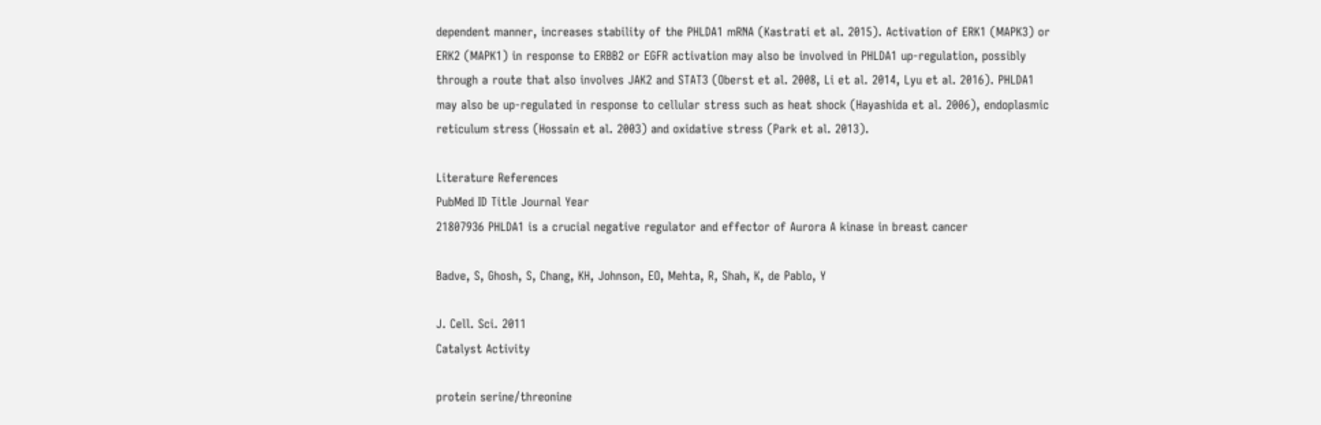dependent manner, increases stability of the PHLDA1 mRNA (Kastrati et al. 2015). Activation of ERK1 (MAPK3) or ERK2 (MAPK1) in response to ERBB2 or EGFR activation may also be involved in PHLDA1 up-regulation, possibly through a route that also involves JAK2 and STAT3 (Oberst et al. 2008, Li et al. 2014, Lyu et al. 2016). PHLDA1 may also be up-regulated in response to cellular stress such as heat shock (Hayashida et al. 2006), endoplasmic reticulum stress (Hossain et al. 2003) and oxidative stress (Park et al. 2013).

Literature References
PubMed ID Title Journal Year
21807936 PHLDA1 is a crucial negative regulator and effector of Aurora A kinase in breast cancer

Badve, S, Ghosh, S, Chang, KH, Johnson, EO, Mehta, R, Shah, K, de Pablo, Y

J. Cell. Sci. 2011
Catalyst Activity

protein serine/threonine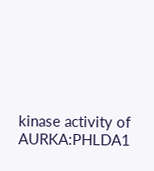kinase activity of AURKA:PHLDA1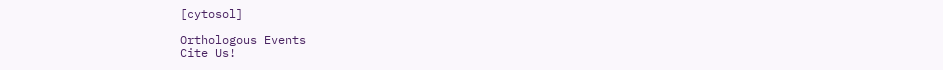[cytosol]

Orthologous Events
Cite Us!